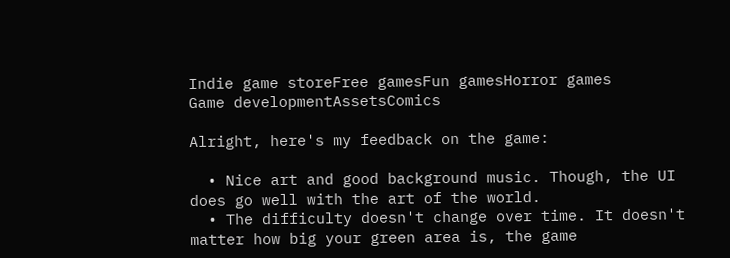Indie game storeFree gamesFun gamesHorror games
Game developmentAssetsComics

Alright, here's my feedback on the game:

  • Nice art and good background music. Though, the UI does go well with the art of the world.
  • The difficulty doesn't change over time. It doesn't matter how big your green area is, the game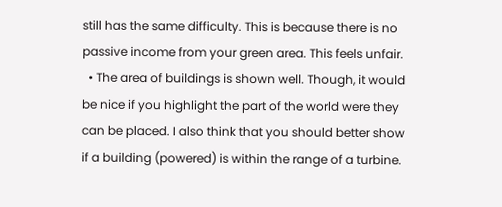still has the same difficulty. This is because there is no passive income from your green area. This feels unfair.
  • The area of buildings is shown well. Though, it would be nice if you highlight the part of the world were they can be placed. I also think that you should better show if a building (powered) is within the range of a turbine.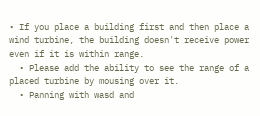• If you place a building first and then place a wind turbine, the building doesn't receive power even if it is within range.
  • Please add the ability to see the range of a placed turbine by mousing over it.
  • Panning with wasd and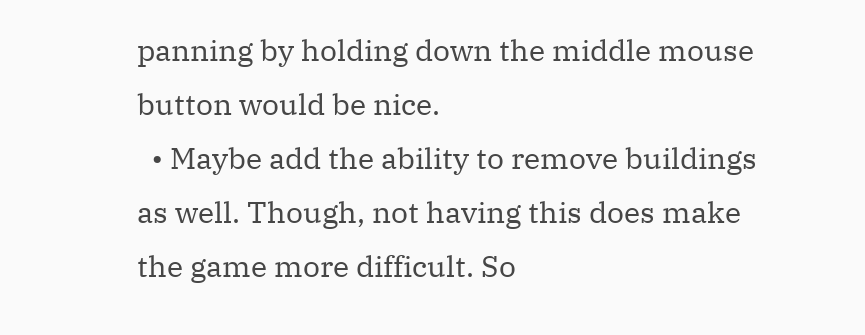panning by holding down the middle mouse button would be nice.
  • Maybe add the ability to remove buildings as well. Though, not having this does make the game more difficult. So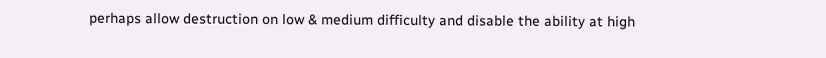perhaps allow destruction on low & medium difficulty and disable the ability at high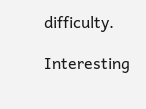difficulty.

Interesting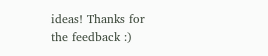ideas! Thanks for the feedback :)